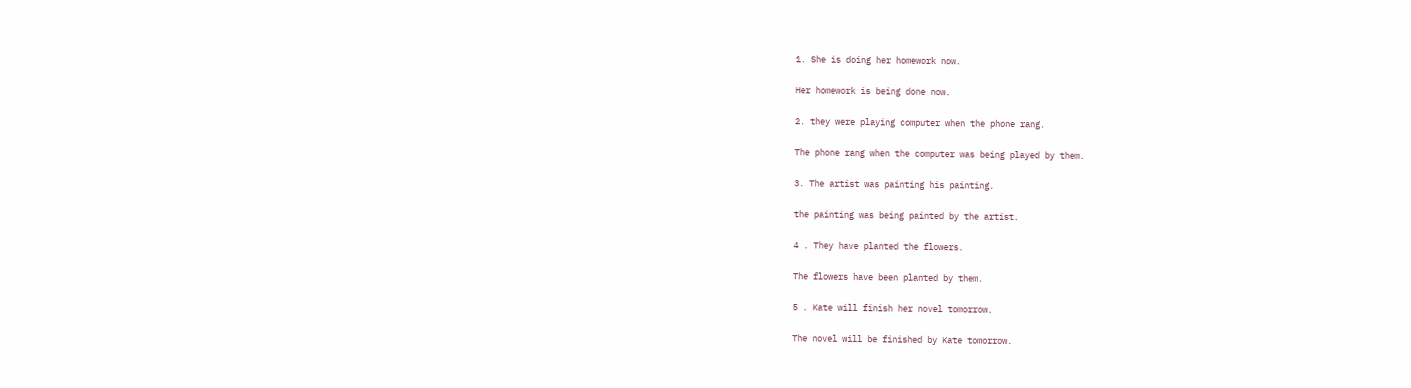1. She is doing her homework now.

Her homework is being done now.

2. they were playing computer when the phone rang.

The phone rang when the computer was being played by them.

3. The artist was painting his painting.

the painting was being painted by the artist.

4 . They have planted the flowers.

The flowers have been planted by them.

5 . Kate will finish her novel tomorrow.

The novel will be finished by Kate tomorrow.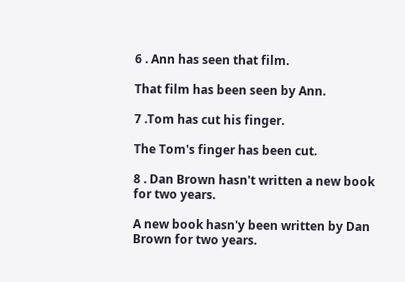6 . Ann has seen that film.

That film has been seen by Ann.

7 .Tom has cut his finger.

The Tom's finger has been cut.

8 . Dan Brown hasn't written a new book for two years.

A new book hasn'y been written by Dan Brown for two years.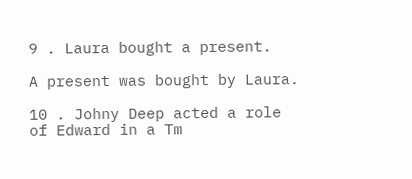9 . Laura bought a present.

A present was bought by Laura.

10 . Johny Deep acted a role of Edward in a Tm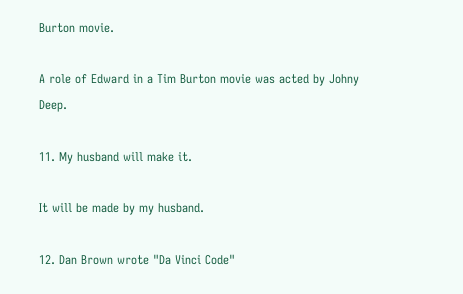Burton movie.

A role of Edward in a Tim Burton movie was acted by Johny Deep.

11. My husband will make it.

It will be made by my husband.

12. Dan Brown wrote "Da Vinci Code"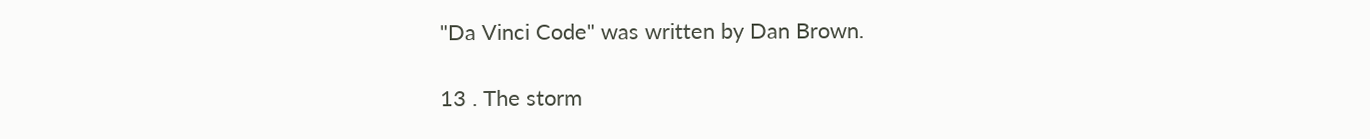"Da Vinci Code" was written by Dan Brown.

13 . The storm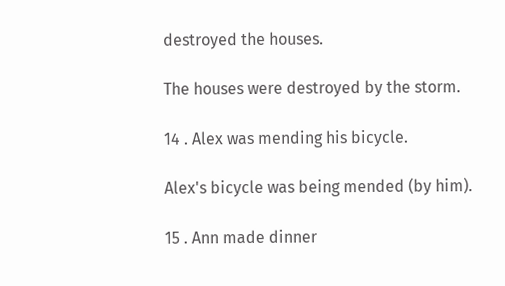destroyed the houses.

The houses were destroyed by the storm.

14 . Alex was mending his bicycle.

Alex's bicycle was being mended (by him).

15 . Ann made dinner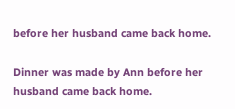before her husband came back home.

Dinner was made by Ann before her husband came back home.